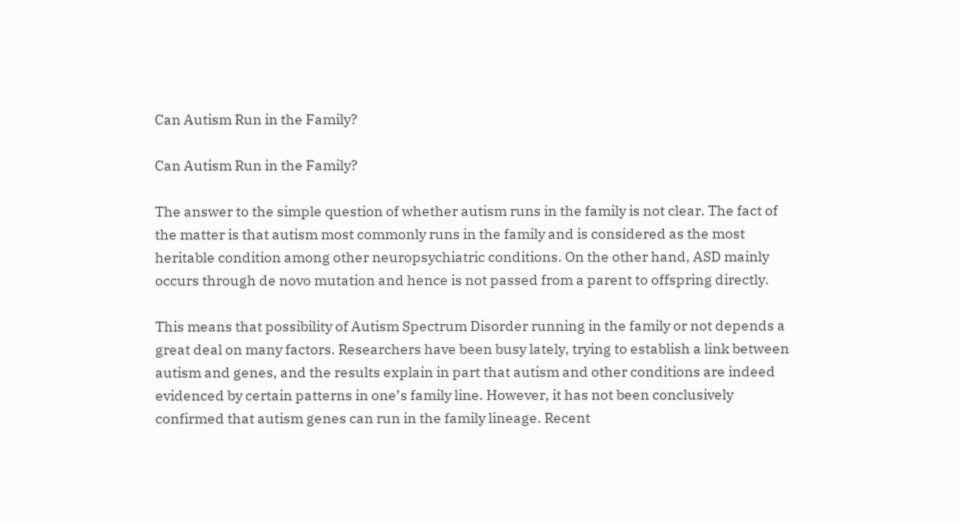Can Autism Run in the Family?

Can Autism Run in the Family?

The answer to the simple question of whether autism runs in the family is not clear. The fact of the matter is that autism most commonly runs in the family and is considered as the most heritable condition among other neuropsychiatric conditions. On the other hand, ASD mainly occurs through de novo mutation and hence is not passed from a parent to offspring directly.

This means that possibility of Autism Spectrum Disorder running in the family or not depends a great deal on many factors. Researchers have been busy lately, trying to establish a link between autism and genes, and the results explain in part that autism and other conditions are indeed evidenced by certain patterns in one’s family line. However, it has not been conclusively confirmed that autism genes can run in the family lineage. Recent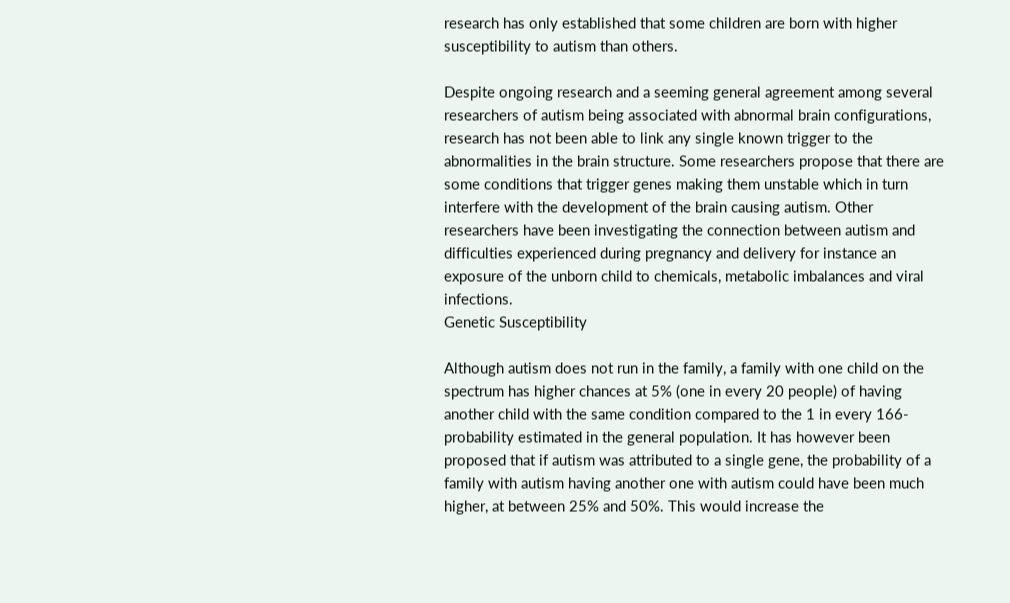research has only established that some children are born with higher susceptibility to autism than others.

Despite ongoing research and a seeming general agreement among several researchers of autism being associated with abnormal brain configurations, research has not been able to link any single known trigger to the abnormalities in the brain structure. Some researchers propose that there are some conditions that trigger genes making them unstable which in turn interfere with the development of the brain causing autism. Other researchers have been investigating the connection between autism and difficulties experienced during pregnancy and delivery for instance an exposure of the unborn child to chemicals, metabolic imbalances and viral infections.
Genetic Susceptibility

Although autism does not run in the family, a family with one child on the spectrum has higher chances at 5% (one in every 20 people) of having another child with the same condition compared to the 1 in every 166-probability estimated in the general population. It has however been proposed that if autism was attributed to a single gene, the probability of a family with autism having another one with autism could have been much higher, at between 25% and 50%. This would increase the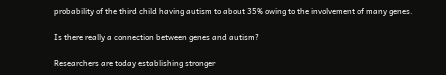probability of the third child having autism to about 35% owing to the involvement of many genes.

Is there really a connection between genes and autism?

Researchers are today establishing stronger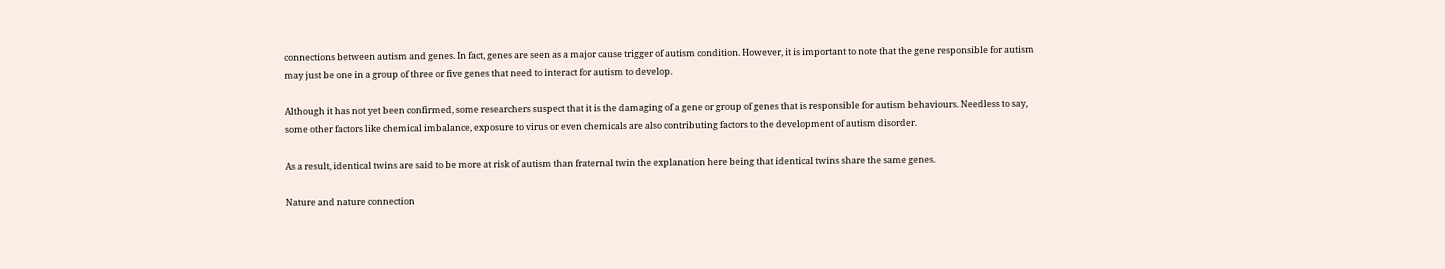connections between autism and genes. In fact, genes are seen as a major cause trigger of autism condition. However, it is important to note that the gene responsible for autism may just be one in a group of three or five genes that need to interact for autism to develop.

Although it has not yet been confirmed, some researchers suspect that it is the damaging of a gene or group of genes that is responsible for autism behaviours. Needless to say, some other factors like chemical imbalance, exposure to virus or even chemicals are also contributing factors to the development of autism disorder.

As a result, identical twins are said to be more at risk of autism than fraternal twin the explanation here being that identical twins share the same genes.

Nature and nature connection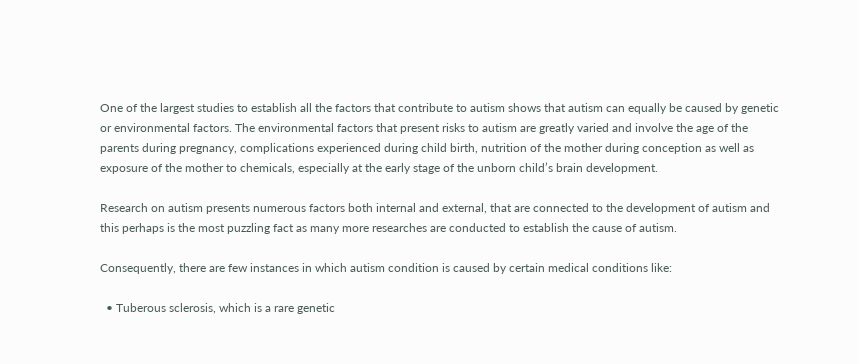One of the largest studies to establish all the factors that contribute to autism shows that autism can equally be caused by genetic or environmental factors. The environmental factors that present risks to autism are greatly varied and involve the age of the parents during pregnancy, complications experienced during child birth, nutrition of the mother during conception as well as exposure of the mother to chemicals, especially at the early stage of the unborn child’s brain development.

Research on autism presents numerous factors both internal and external, that are connected to the development of autism and this perhaps is the most puzzling fact as many more researches are conducted to establish the cause of autism.

Consequently, there are few instances in which autism condition is caused by certain medical conditions like:

  • Tuberous sclerosis, which is a rare genetic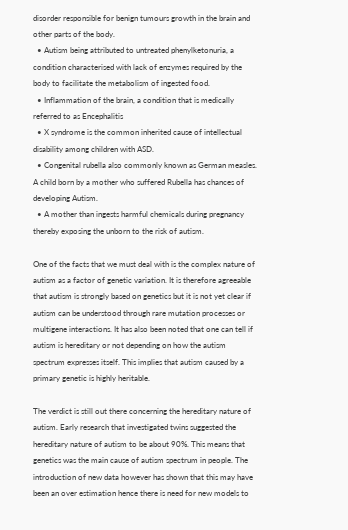disorder responsible for benign tumours growth in the brain and other parts of the body.
  • Autism being attributed to untreated phenylketonuria, a condition characterised with lack of enzymes required by the body to facilitate the metabolism of ingested food.
  • Inflammation of the brain, a condition that is medically referred to as Encephalitis
  • X syndrome is the common inherited cause of intellectual disability among children with ASD.
  • Congenital rubella also commonly known as German measles. A child born by a mother who suffered Rubella has chances of developing Autism.
  • A mother than ingests harmful chemicals during pregnancy thereby exposing the unborn to the risk of autism.

One of the facts that we must deal with is the complex nature of autism as a factor of genetic variation. It is therefore agreeable that autism is strongly based on genetics but it is not yet clear if autism can be understood through rare mutation processes or multigene interactions. It has also been noted that one can tell if autism is hereditary or not depending on how the autism spectrum expresses itself. This implies that autism caused by a primary genetic is highly heritable.

The verdict is still out there concerning the hereditary nature of autism. Early research that investigated twins suggested the hereditary nature of autism to be about 90%. This means that genetics was the main cause of autism spectrum in people. The introduction of new data however has shown that this may have been an over estimation hence there is need for new models to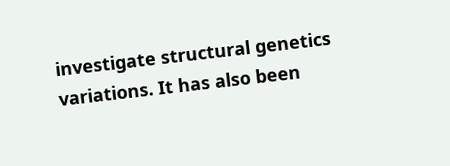investigate structural genetics variations. It has also been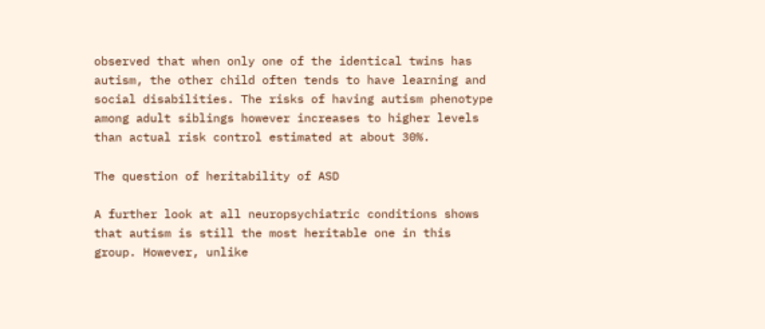observed that when only one of the identical twins has autism, the other child often tends to have learning and social disabilities. The risks of having autism phenotype among adult siblings however increases to higher levels than actual risk control estimated at about 30%.

The question of heritability of ASD

A further look at all neuropsychiatric conditions shows that autism is still the most heritable one in this group. However, unlike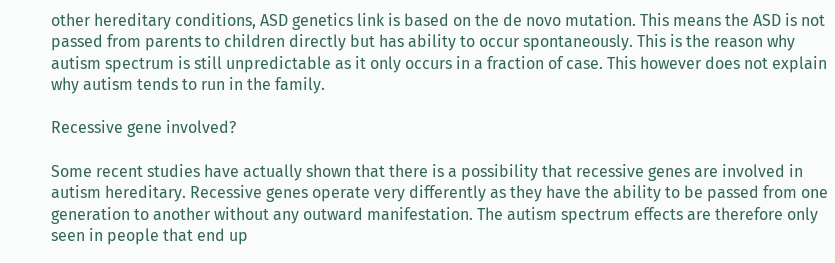other hereditary conditions, ASD genetics link is based on the de novo mutation. This means the ASD is not passed from parents to children directly but has ability to occur spontaneously. This is the reason why autism spectrum is still unpredictable as it only occurs in a fraction of case. This however does not explain why autism tends to run in the family.

Recessive gene involved?

Some recent studies have actually shown that there is a possibility that recessive genes are involved in autism hereditary. Recessive genes operate very differently as they have the ability to be passed from one generation to another without any outward manifestation. The autism spectrum effects are therefore only seen in people that end up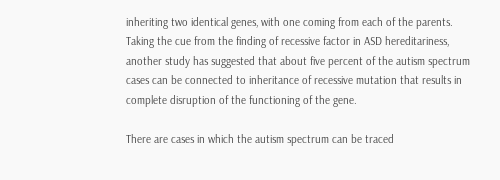inheriting two identical genes, with one coming from each of the parents. Taking the cue from the finding of recessive factor in ASD hereditariness, another study has suggested that about five percent of the autism spectrum cases can be connected to inheritance of recessive mutation that results in complete disruption of the functioning of the gene.

There are cases in which the autism spectrum can be traced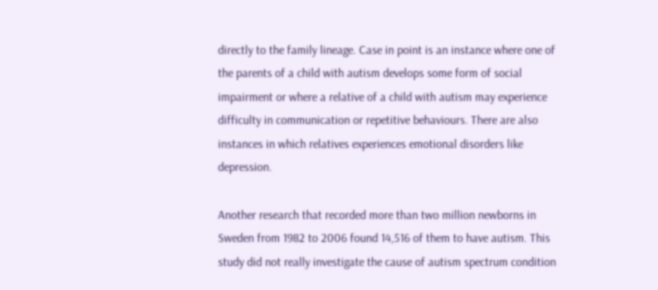directly to the family lineage. Case in point is an instance where one of the parents of a child with autism develops some form of social impairment or where a relative of a child with autism may experience difficulty in communication or repetitive behaviours. There are also instances in which relatives experiences emotional disorders like depression.

Another research that recorded more than two million newborns in Sweden from 1982 to 2006 found 14,516 of them to have autism. This study did not really investigate the cause of autism spectrum condition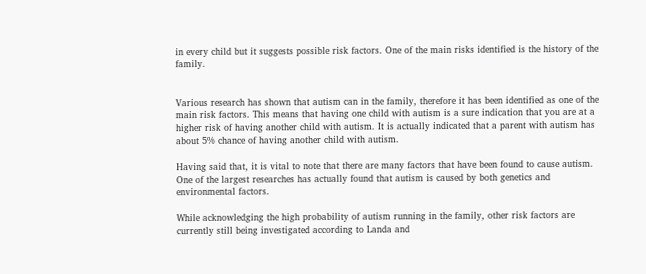in every child but it suggests possible risk factors. One of the main risks identified is the history of the family.


Various research has shown that autism can in the family, therefore it has been identified as one of the main risk factors. This means that having one child with autism is a sure indication that you are at a higher risk of having another child with autism. It is actually indicated that a parent with autism has about 5% chance of having another child with autism.

Having said that, it is vital to note that there are many factors that have been found to cause autism. One of the largest researches has actually found that autism is caused by both genetics and environmental factors.

While acknowledging the high probability of autism running in the family, other risk factors are currently still being investigated according to Landa and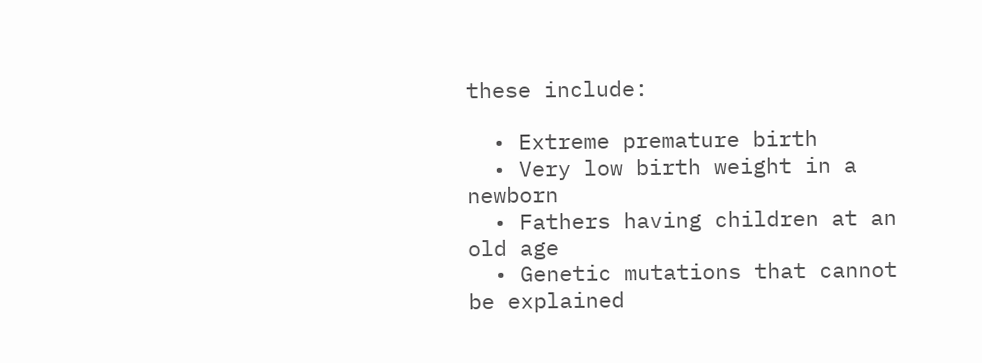these include:

  • Extreme premature birth
  • Very low birth weight in a newborn
  • Fathers having children at an old age
  • Genetic mutations that cannot be explained